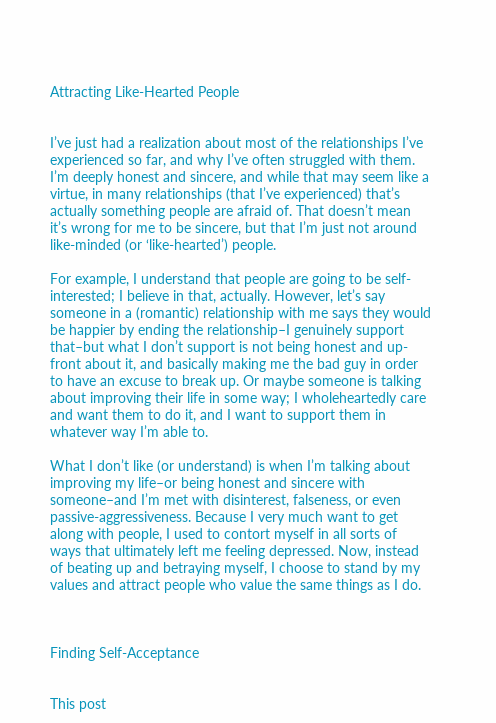Attracting Like-Hearted People


I’ve just had a realization about most of the relationships I’ve experienced so far, and why I’ve often struggled with them. I’m deeply honest and sincere, and while that may seem like a virtue, in many relationships (that I’ve experienced) that’s actually something people are afraid of. That doesn’t mean it’s wrong for me to be sincere, but that I’m just not around like-minded (or ‘like-hearted’) people.

For example, I understand that people are going to be self-interested; I believe in that, actually. However, let’s say someone in a (romantic) relationship with me says they would be happier by ending the relationship–I genuinely support that–but what I don’t support is not being honest and up-front about it, and basically making me the bad guy in order to have an excuse to break up. Or maybe someone is talking about improving their life in some way; I wholeheartedly care and want them to do it, and I want to support them in whatever way I’m able to.

What I don’t like (or understand) is when I’m talking about improving my life–or being honest and sincere with someone–and I’m met with disinterest, falseness, or even passive-aggressiveness. Because I very much want to get along with people, I used to contort myself in all sorts of ways that ultimately left me feeling depressed. Now, instead of beating up and betraying myself, I choose to stand by my values and attract people who value the same things as I do.



Finding Self-Acceptance


This post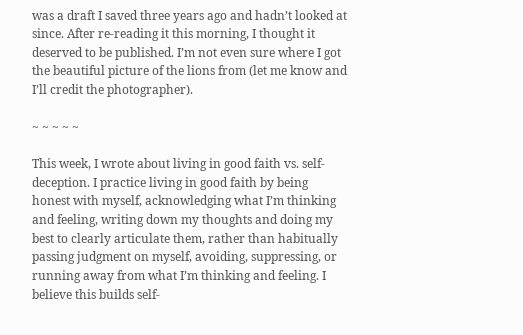was a draft I saved three years ago and hadn’t looked at since. After re-reading it this morning, I thought it deserved to be published. I’m not even sure where I got the beautiful picture of the lions from (let me know and I’ll credit the photographer).

~ ~ ~ ~ ~

This week, I wrote about living in good faith vs. self-deception. I practice living in good faith by being honest with myself, acknowledging what I’m thinking and feeling, writing down my thoughts and doing my best to clearly articulate them, rather than habitually passing judgment on myself, avoiding, suppressing, or running away from what I’m thinking and feeling. I believe this builds self-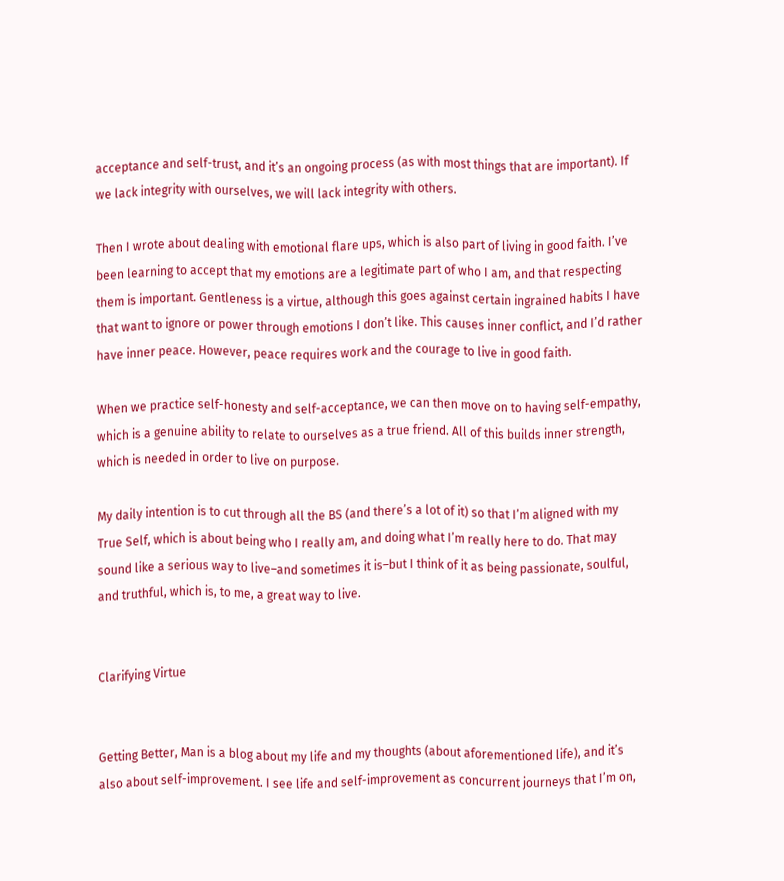acceptance and self-trust, and it’s an ongoing process (as with most things that are important). If we lack integrity with ourselves, we will lack integrity with others.

Then I wrote about dealing with emotional flare ups, which is also part of living in good faith. I’ve been learning to accept that my emotions are a legitimate part of who I am, and that respecting them is important. Gentleness is a virtue, although this goes against certain ingrained habits I have that want to ignore or power through emotions I don’t like. This causes inner conflict, and I’d rather have inner peace. However, peace requires work and the courage to live in good faith.

When we practice self-honesty and self-acceptance, we can then move on to having self-empathy, which is a genuine ability to relate to ourselves as a true friend. All of this builds inner strength, which is needed in order to live on purpose.

My daily intention is to cut through all the BS (and there’s a lot of it) so that I’m aligned with my True Self, which is about being who I really am, and doing what I’m really here to do. That may sound like a serious way to live–and sometimes it is–but I think of it as being passionate, soulful, and truthful, which is, to me, a great way to live.


Clarifying Virtue


Getting Better, Man is a blog about my life and my thoughts (about aforementioned life), and it’s also about self-improvement. I see life and self-improvement as concurrent journeys that I’m on,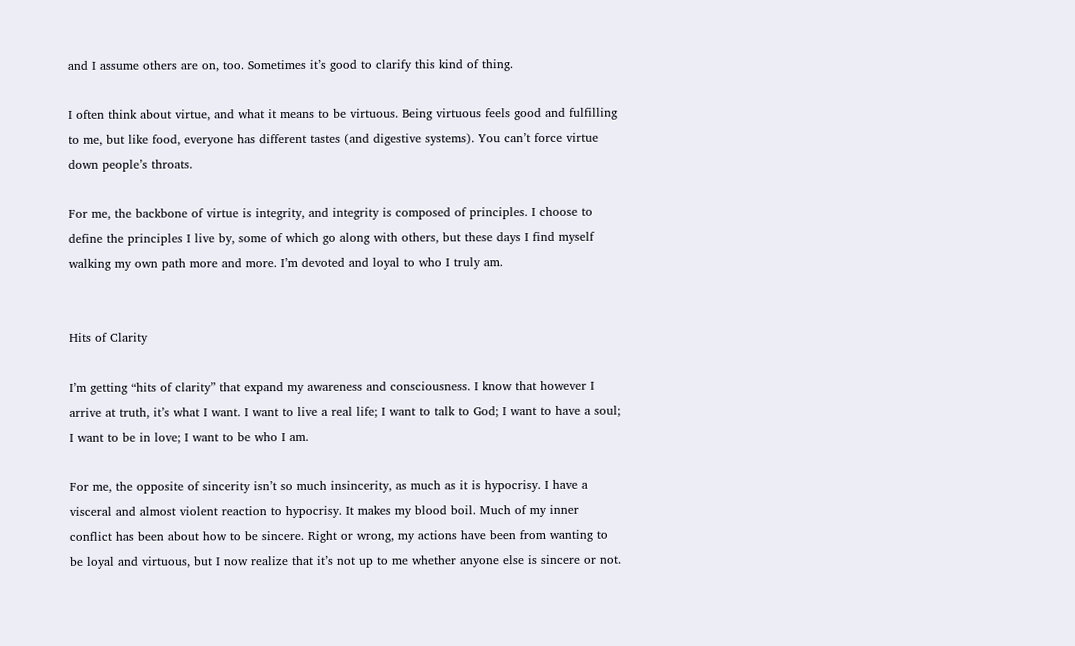and I assume others are on, too. Sometimes it’s good to clarify this kind of thing.

I often think about virtue, and what it means to be virtuous. Being virtuous feels good and fulfilling to me, but like food, everyone has different tastes (and digestive systems). You can’t force virtue down people’s throats.

For me, the backbone of virtue is integrity, and integrity is composed of principles. I choose to define the principles I live by, some of which go along with others, but these days I find myself walking my own path more and more. I’m devoted and loyal to who I truly am.


Hits of Clarity

I’m getting “hits of clarity” that expand my awareness and consciousness. I know that however I arrive at truth, it’s what I want. I want to live a real life; I want to talk to God; I want to have a soul; I want to be in love; I want to be who I am.

For me, the opposite of sincerity isn’t so much insincerity, as much as it is hypocrisy. I have a visceral and almost violent reaction to hypocrisy. It makes my blood boil. Much of my inner conflict has been about how to be sincere. Right or wrong, my actions have been from wanting to be loyal and virtuous, but I now realize that it’s not up to me whether anyone else is sincere or not.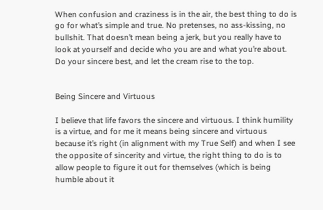When confusion and craziness is in the air, the best thing to do is go for what’s simple and true. No pretenses, no ass-kissing, no bullshit. That doesn’t mean being a jerk, but you really have to look at yourself and decide who you are and what you’re about. Do your sincere best, and let the cream rise to the top.


Being Sincere and Virtuous

I believe that life favors the sincere and virtuous. I think humility is a virtue, and for me it means being sincere and virtuous because it’s right (in alignment with my True Self) and when I see the opposite of sincerity and virtue, the right thing to do is to allow people to figure it out for themselves (which is being humble about it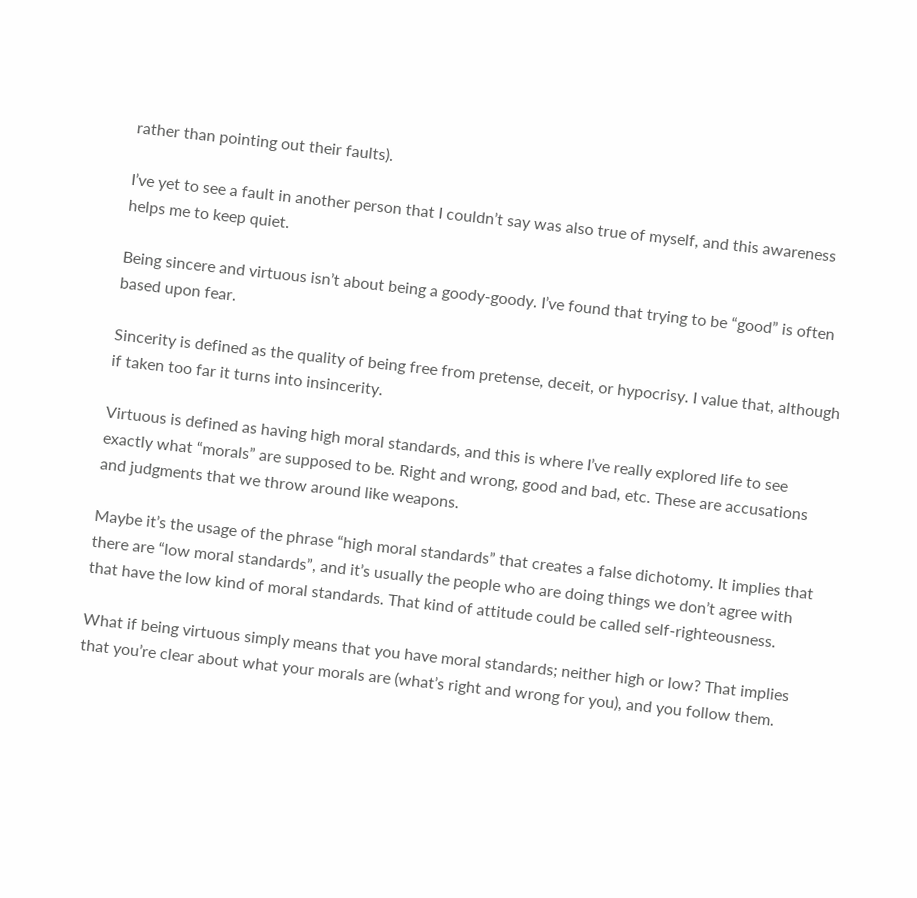rather than pointing out their faults).

I’ve yet to see a fault in another person that I couldn’t say was also true of myself, and this awareness helps me to keep quiet.

Being sincere and virtuous isn’t about being a goody-goody. I’ve found that trying to be “good” is often based upon fear.

Sincerity is defined as the quality of being free from pretense, deceit, or hypocrisy. I value that, although if taken too far it turns into insincerity.

Virtuous is defined as having high moral standards, and this is where I’ve really explored life to see exactly what “morals” are supposed to be. Right and wrong, good and bad, etc. These are accusations and judgments that we throw around like weapons.

Maybe it’s the usage of the phrase “high moral standards” that creates a false dichotomy. It implies that there are “low moral standards”, and it’s usually the people who are doing things we don’t agree with that have the low kind of moral standards. That kind of attitude could be called self-righteousness.

What if being virtuous simply means that you have moral standards; neither high or low? That implies that you’re clear about what your morals are (what’s right and wrong for you), and you follow them.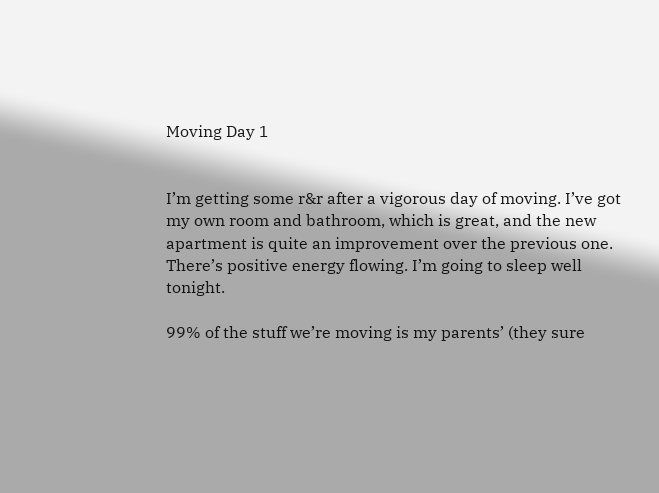Moving Day 1


I’m getting some r&r after a vigorous day of moving. I’ve got my own room and bathroom, which is great, and the new apartment is quite an improvement over the previous one. There’s positive energy flowing. I’m going to sleep well tonight.

99% of the stuff we’re moving is my parents’ (they sure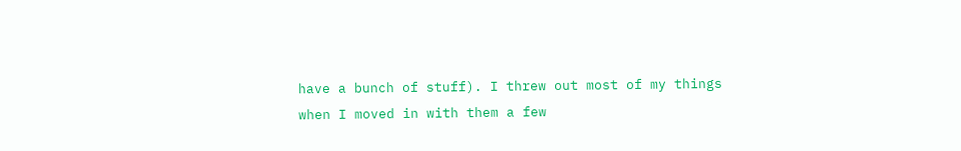have a bunch of stuff). I threw out most of my things when I moved in with them a few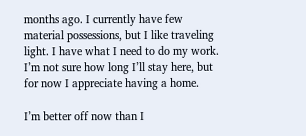months ago. I currently have few material possessions, but I like traveling light. I have what I need to do my work. I’m not sure how long I’ll stay here, but for now I appreciate having a home.

I’m better off now than I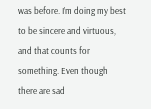was before. I’m doing my best to be sincere and virtuous, and that counts for something. Even though there are sad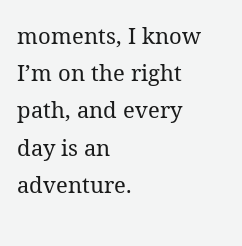moments, I know I’m on the right path, and every day is an adventure.